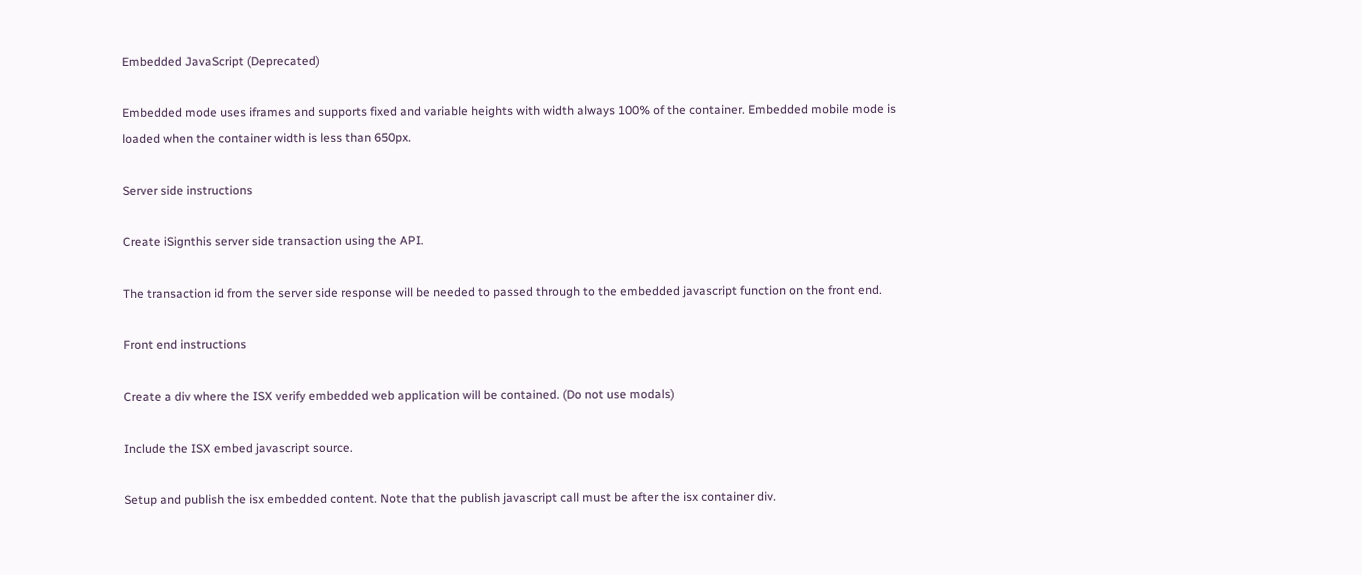Embedded JavaScript (Deprecated)

Embedded mode uses iframes and supports fixed and variable heights with width always 100% of the container. Embedded mobile mode is loaded when the container width is less than 650px.

Server side instructions

Create iSignthis server side transaction using the API.

The transaction id from the server side response will be needed to passed through to the embedded javascript function on the front end.

Front end instructions

Create a div where the ISX verify embedded web application will be contained. (Do not use modals)

Include the ISX embed javascript source.

Setup and publish the isx embedded content. Note that the publish javascript call must be after the isx container div.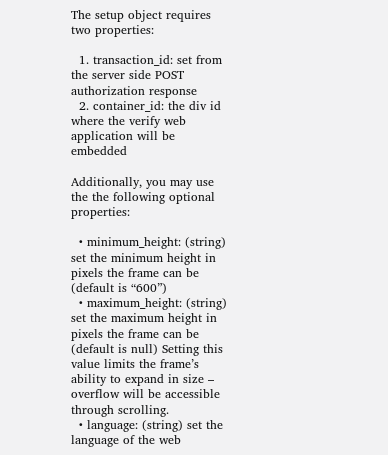The setup object requires two properties:

  1. transaction_id: set from the server side POST authorization response
  2. container_id: the div id where the verify web application will be embedded

Additionally, you may use the the following optional properties:

  • minimum_height: (string) set the minimum height in pixels the frame can be (default is “600”)
  • maximum_height: (string) set the maximum height in pixels the frame can be (default is null) Setting this value limits the frame’s ability to expand in size – overflow will be accessible through scrolling.
  • language: (string) set the language of the web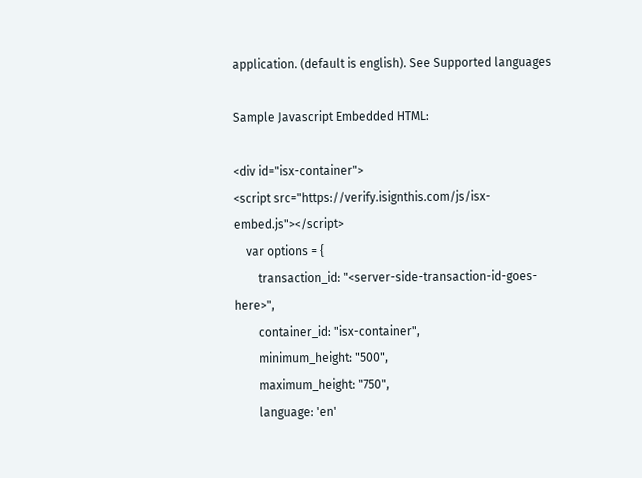application. (default is english). See Supported languages

Sample Javascript Embedded HTML:

<div id="isx-container">
<script src="https://verify.isignthis.com/js/isx-embed.js"></script>
    var options = {
        transaction_id: "<server-side-transaction-id-goes-here>",
        container_id: "isx-container",
        minimum_height: "500",
        maximum_height: "750",
        language: 'en'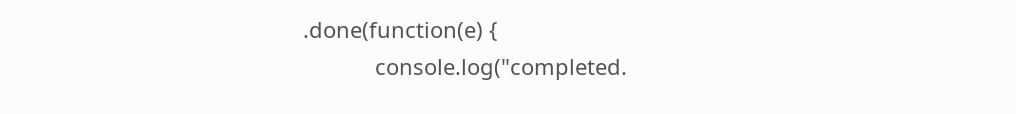.done(function(e) {
            console.log("completed.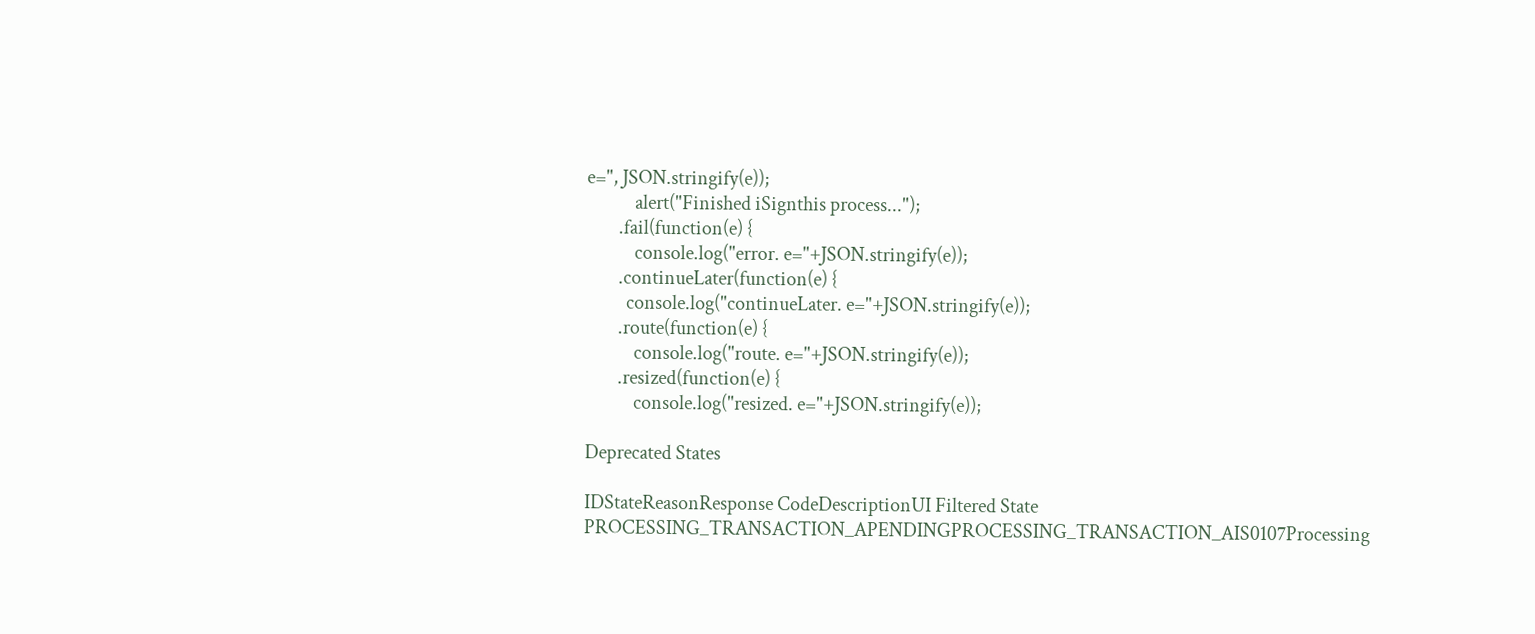e=", JSON.stringify(e));
            alert("Finished iSignthis process...");
        .fail(function(e) {
            console.log("error. e="+JSON.stringify(e));
        .continueLater(function(e) {
          console.log("continueLater. e="+JSON.stringify(e));
        .route(function(e) {
            console.log("route. e="+JSON.stringify(e));
        .resized(function(e) {
            console.log("resized. e="+JSON.stringify(e));

Deprecated States

IDStateReasonResponse CodeDescriptionUI Filtered State
PROCESSING_TRANSACTION_APENDINGPROCESSING_TRANSACTION_AIS0107Processing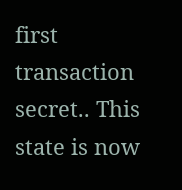first transaction secret.. This state is now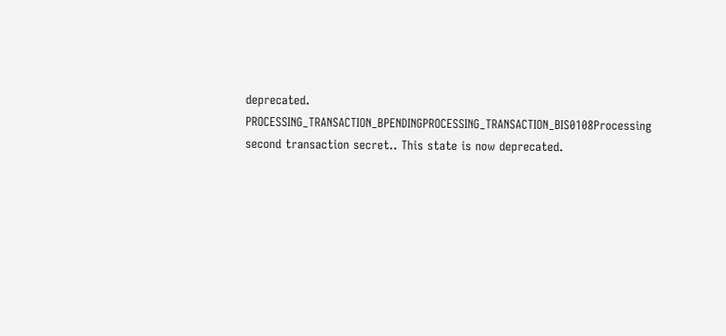deprecated.
PROCESSING_TRANSACTION_BPENDINGPROCESSING_TRANSACTION_BIS0108Processing second transaction secret.. This state is now deprecated.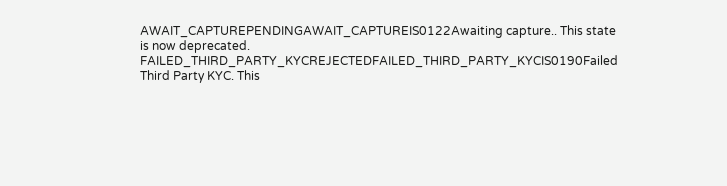AWAIT_CAPTUREPENDINGAWAIT_CAPTUREIS0122Awaiting capture.. This state is now deprecated.
FAILED_THIRD_PARTY_KYCREJECTEDFAILED_THIRD_PARTY_KYCIS0190Failed Third Party KYC. This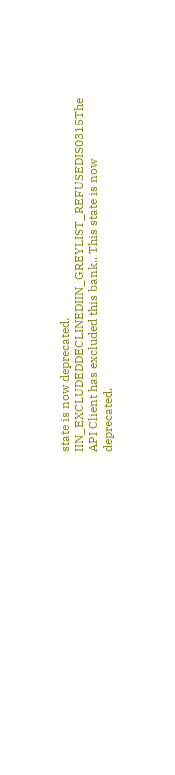state is now deprecated.
IIN_EXCLUDEDDECLINEDIIN_GREYLIST_REFUSEDIS0315The API Client has excluded this bank.. This state is now deprecated.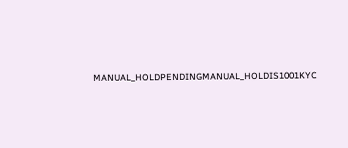MANUAL_HOLDPENDINGMANUAL_HOLDIS1001KYC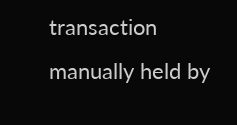transaction manually held by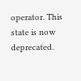operator. This state is now deprecated.